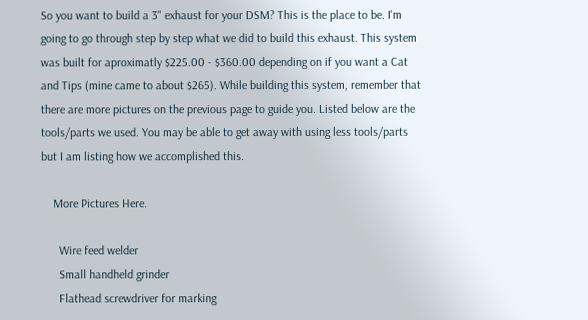So you want to build a 3" exhaust for your DSM? This is the place to be. I'm going to go through step by step what we did to build this exhaust. This system was built for aproximatly $225.00 - $360.00 depending on if you want a Cat and Tips (mine came to about $265). While building this system, remember that there are more pictures on the previous page to guide you. Listed below are the tools/parts we used. You may be able to get away with using less tools/parts but I am listing how we accomplished this.

    More Pictures Here.

      Wire feed welder
      Small handheld grinder
      Flathead screwdriver for marking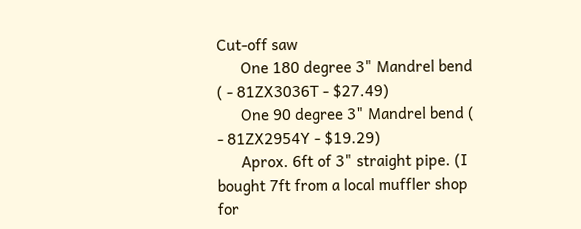Cut-off saw
      One 180 degree 3" Mandrel bend ( - 81ZX3036T - $27.49)
      One 90 degree 3" Mandrel bend ( - 81ZX2954Y - $19.29)
      Aprox. 6ft of 3" straight pipe. (I bought 7ft from a local muffler shop for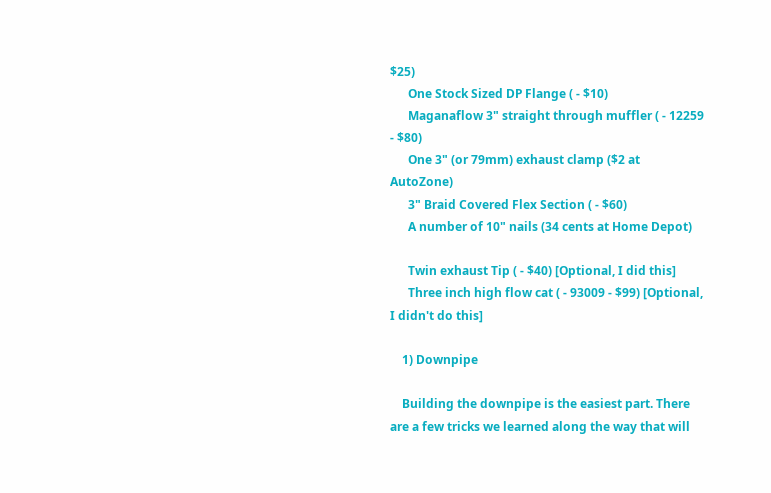$25)
      One Stock Sized DP Flange ( - $10)
      Maganaflow 3" straight through muffler ( - 12259 - $80)
      One 3" (or 79mm) exhaust clamp ($2 at AutoZone)
      3" Braid Covered Flex Section ( - $60)
      A number of 10" nails (34 cents at Home Depot)

      Twin exhaust Tip ( - $40) [Optional, I did this]
      Three inch high flow cat ( - 93009 - $99) [Optional, I didn't do this]

    1) Downpipe

    Building the downpipe is the easiest part. There are a few tricks we learned along the way that will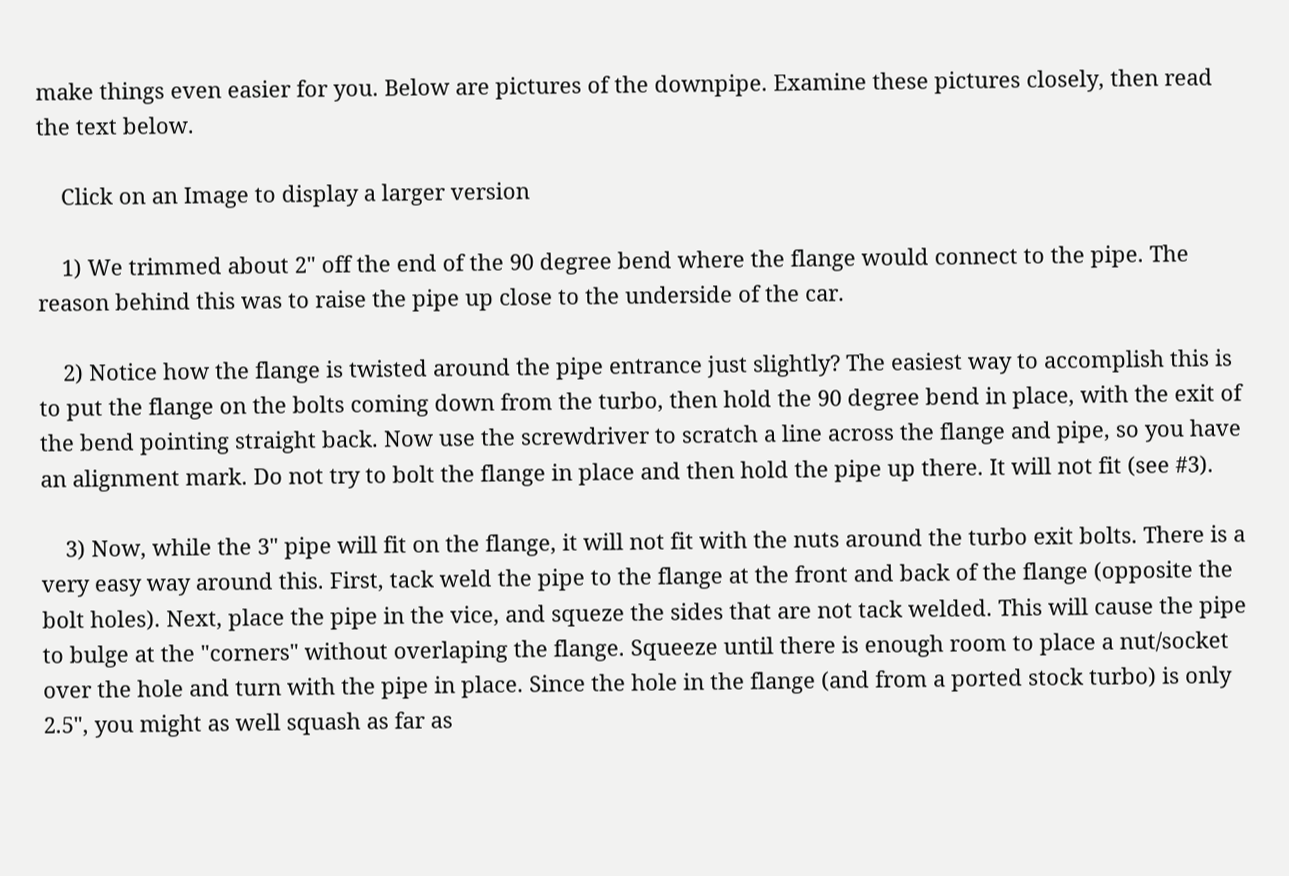make things even easier for you. Below are pictures of the downpipe. Examine these pictures closely, then read the text below.

    Click on an Image to display a larger version

    1) We trimmed about 2" off the end of the 90 degree bend where the flange would connect to the pipe. The reason behind this was to raise the pipe up close to the underside of the car.

    2) Notice how the flange is twisted around the pipe entrance just slightly? The easiest way to accomplish this is to put the flange on the bolts coming down from the turbo, then hold the 90 degree bend in place, with the exit of the bend pointing straight back. Now use the screwdriver to scratch a line across the flange and pipe, so you have an alignment mark. Do not try to bolt the flange in place and then hold the pipe up there. It will not fit (see #3).

    3) Now, while the 3" pipe will fit on the flange, it will not fit with the nuts around the turbo exit bolts. There is a very easy way around this. First, tack weld the pipe to the flange at the front and back of the flange (opposite the bolt holes). Next, place the pipe in the vice, and squeze the sides that are not tack welded. This will cause the pipe to bulge at the "corners" without overlaping the flange. Squeeze until there is enough room to place a nut/socket over the hole and turn with the pipe in place. Since the hole in the flange (and from a ported stock turbo) is only 2.5", you might as well squash as far as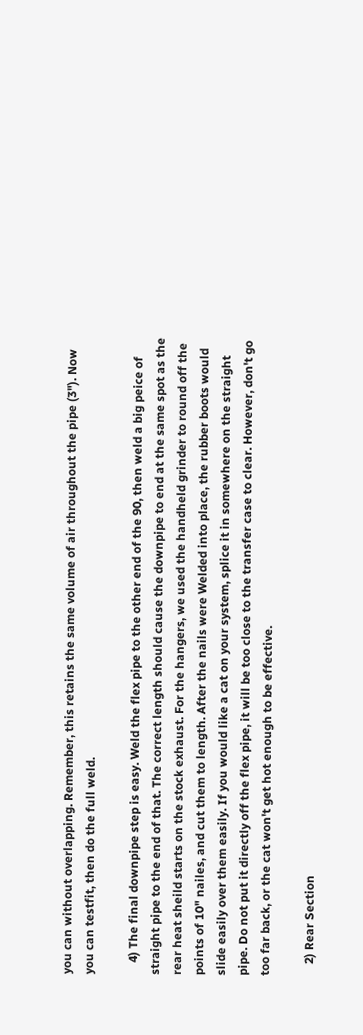you can without overlapping. Remember, this retains the same volume of air throughout the pipe (3"). Now you can testfit, then do the full weld.

    4) The final downpipe step is easy. Weld the flex pipe to the other end of the 90, then weld a big peice of straight pipe to the end of that. The correct length should cause the downpipe to end at the same spot as the rear heat sheild starts on the stock exhaust. For the hangers, we used the handheld grinder to round off the points of 10" nailes, and cut them to length. After the nails were Welded into place, the rubber boots would slide easily over them easily. If you would like a cat on your system, splice it in somewhere on the straight pipe. Do not put it directly off the flex pipe, it will be too close to the transfer case to clear. However, don't go too far back, or the cat won't get hot enough to be effective.

    2) Rear Section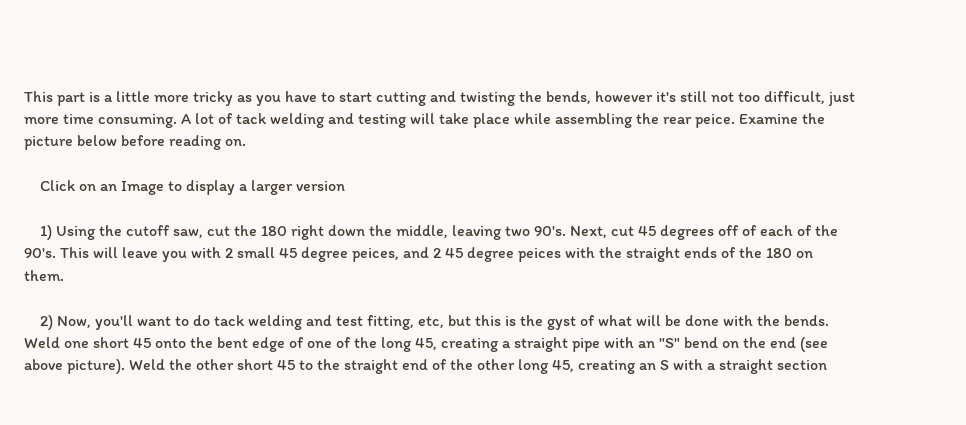This part is a little more tricky as you have to start cutting and twisting the bends, however it's still not too difficult, just more time consuming. A lot of tack welding and testing will take place while assembling the rear peice. Examine the picture below before reading on.

    Click on an Image to display a larger version

    1) Using the cutoff saw, cut the 180 right down the middle, leaving two 90's. Next, cut 45 degrees off of each of the 90's. This will leave you with 2 small 45 degree peices, and 2 45 degree peices with the straight ends of the 180 on them.

    2) Now, you'll want to do tack welding and test fitting, etc, but this is the gyst of what will be done with the bends. Weld one short 45 onto the bent edge of one of the long 45, creating a straight pipe with an "S" bend on the end (see above picture). Weld the other short 45 to the straight end of the other long 45, creating an S with a straight section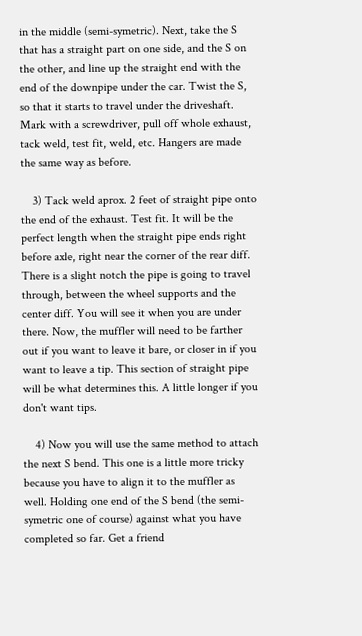in the middle (semi-symetric). Next, take the S that has a straight part on one side, and the S on the other, and line up the straight end with the end of the downpipe under the car. Twist the S, so that it starts to travel under the driveshaft. Mark with a screwdriver, pull off whole exhaust, tack weld, test fit, weld, etc. Hangers are made the same way as before.

    3) Tack weld aprox. 2 feet of straight pipe onto the end of the exhaust. Test fit. It will be the perfect length when the straight pipe ends right before axle, right near the corner of the rear diff. There is a slight notch the pipe is going to travel through, between the wheel supports and the center diff. You will see it when you are under there. Now, the muffler will need to be farther out if you want to leave it bare, or closer in if you want to leave a tip. This section of straight pipe will be what determines this. A little longer if you don't want tips.

    4) Now you will use the same method to attach the next S bend. This one is a little more tricky because you have to align it to the muffler as well. Holding one end of the S bend (the semi-symetric one of course) against what you have completed so far. Get a friend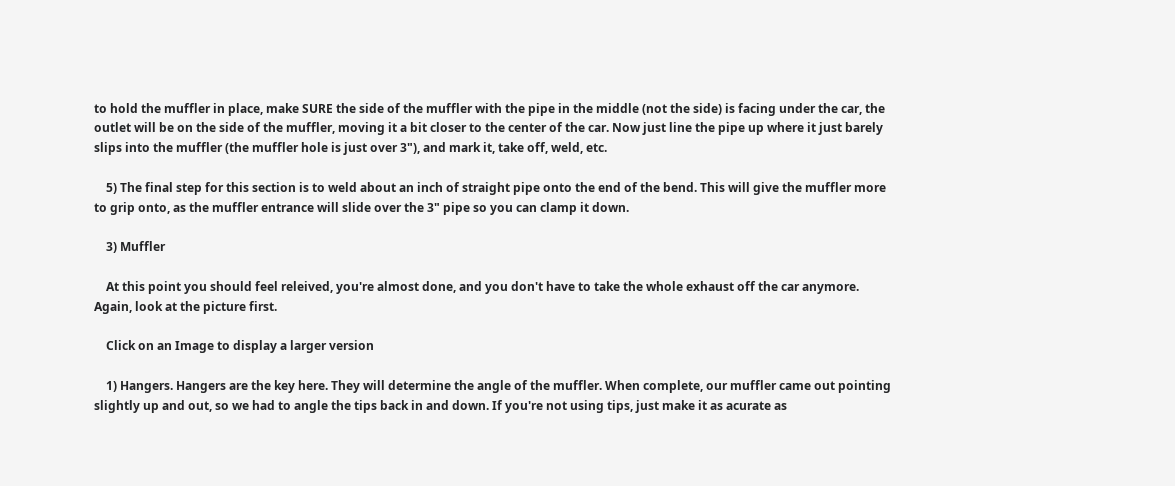to hold the muffler in place, make SURE the side of the muffler with the pipe in the middle (not the side) is facing under the car, the outlet will be on the side of the muffler, moving it a bit closer to the center of the car. Now just line the pipe up where it just barely slips into the muffler (the muffler hole is just over 3"), and mark it, take off, weld, etc.

    5) The final step for this section is to weld about an inch of straight pipe onto the end of the bend. This will give the muffler more to grip onto, as the muffler entrance will slide over the 3" pipe so you can clamp it down.

    3) Muffler

    At this point you should feel releived, you're almost done, and you don't have to take the whole exhaust off the car anymore. Again, look at the picture first.

    Click on an Image to display a larger version

    1) Hangers. Hangers are the key here. They will determine the angle of the muffler. When complete, our muffler came out pointing slightly up and out, so we had to angle the tips back in and down. If you're not using tips, just make it as acurate as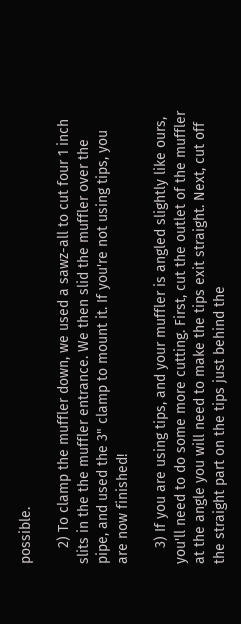possible.

    2) To clamp the muffler down, we used a sawz-all to cut four 1 inch slits in the the muffler entrance. We then slid the muffler over the pipe, and used the 3" clamp to mount it. If you're not using tips, you are now finished!

    3) If you are using tips, and your muffler is angled slightly like ours, you'll need to do some more cutting. First, cut the outlet of the muffler at the angle you will need to make the tips exit straight. Next, cut off the straight part on the tips just behind the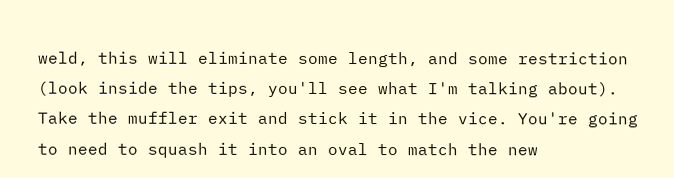weld, this will eliminate some length, and some restriction (look inside the tips, you'll see what I'm talking about). Take the muffler exit and stick it in the vice. You're going to need to squash it into an oval to match the new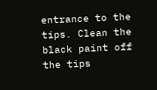entrance to the tips. Clean the black paint off the tips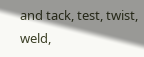and tack, test, twist, weld,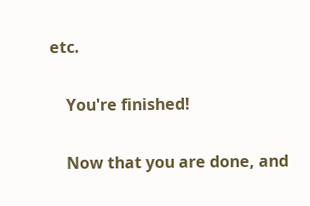etc.

    You're finished!

    Now that you are done, and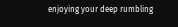enjoying your deep rumbling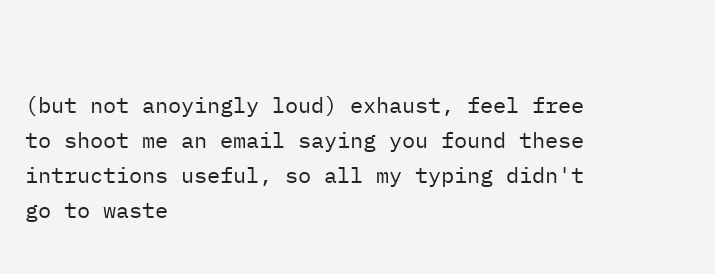(but not anoyingly loud) exhaust, feel free to shoot me an email saying you found these intructions useful, so all my typing didn't go to waste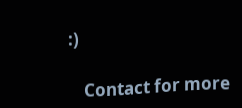:)

    Contact for more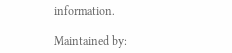information.

Maintained by: